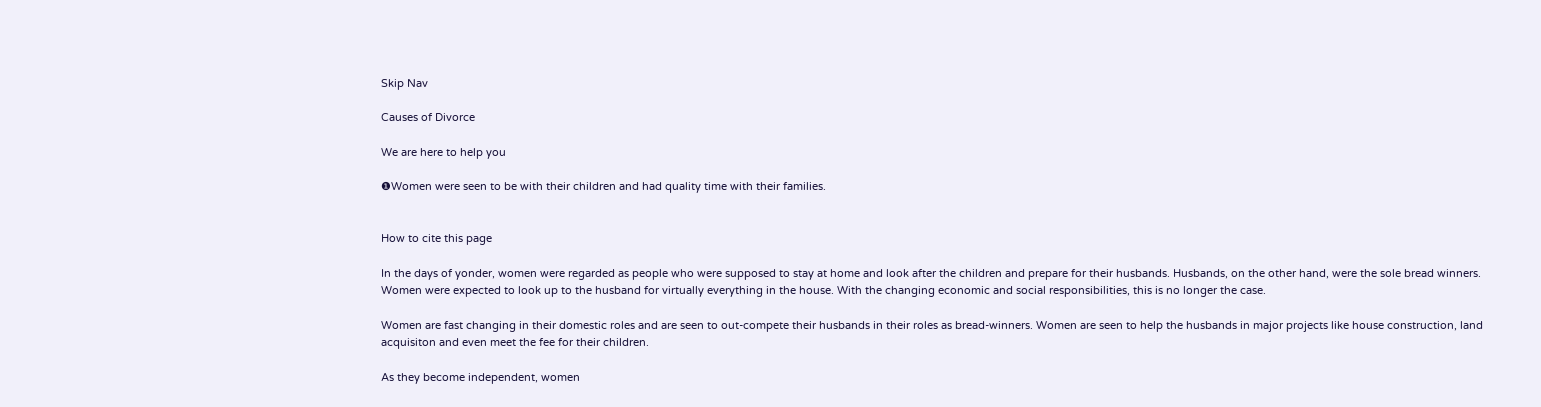Skip Nav

Causes of Divorce

We are here to help you

❶Women were seen to be with their children and had quality time with their families.


How to cite this page

In the days of yonder, women were regarded as people who were supposed to stay at home and look after the children and prepare for their husbands. Husbands, on the other hand, were the sole bread winners. Women were expected to look up to the husband for virtually everything in the house. With the changing economic and social responsibilities, this is no longer the case.

Women are fast changing in their domestic roles and are seen to out-compete their husbands in their roles as bread-winners. Women are seen to help the husbands in major projects like house construction, land acquisiton and even meet the fee for their children.

As they become independent, women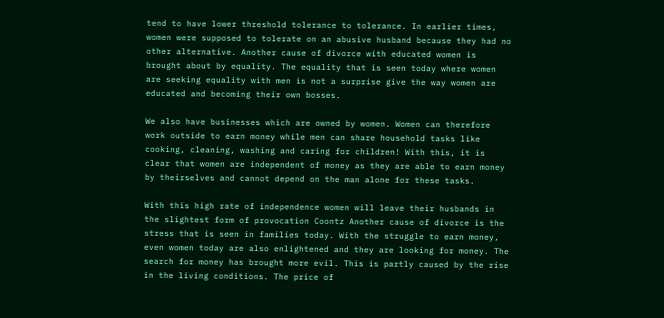tend to have lower threshold tolerance to tolerance. In earlier times, women were supposed to tolerate on an abusive husband because they had no other alternative. Another cause of divorce with educated women is brought about by equality. The equality that is seen today where women are seeking equality with men is not a surprise give the way women are educated and becoming their own bosses.

We also have businesses which are owned by women. Women can therefore work outside to earn money while men can share household tasks like cooking, cleaning, washing and caring for children! With this, it is clear that women are independent of money as they are able to earn money by theirselves and cannot depend on the man alone for these tasks.

With this high rate of independence women will leave their husbands in the slightest form of provocation Coontz Another cause of divorce is the stress that is seen in families today. With the struggle to earn money, even women today are also enlightened and they are looking for money. The search for money has brought more evil. This is partly caused by the rise in the living conditions. The price of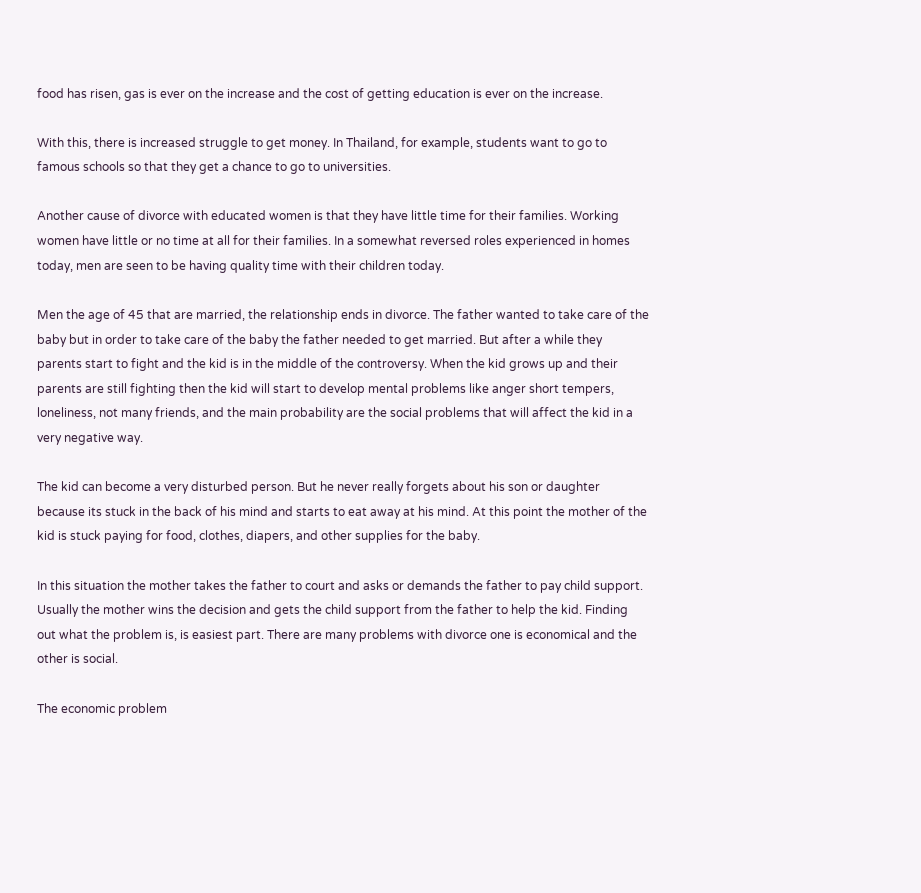food has risen, gas is ever on the increase and the cost of getting education is ever on the increase.

With this, there is increased struggle to get money. In Thailand, for example, students want to go to famous schools so that they get a chance to go to universities.

Another cause of divorce with educated women is that they have little time for their families. Working women have little or no time at all for their families. In a somewhat reversed roles experienced in homes today, men are seen to be having quality time with their children today.

Men the age of 45 that are married, the relationship ends in divorce. The father wanted to take care of the baby but in order to take care of the baby the father needed to get married. But after a while they parents start to fight and the kid is in the middle of the controversy. When the kid grows up and their parents are still fighting then the kid will start to develop mental problems like anger short tempers, loneliness, not many friends, and the main probability are the social problems that will affect the kid in a very negative way.

The kid can become a very disturbed person. But he never really forgets about his son or daughter because its stuck in the back of his mind and starts to eat away at his mind. At this point the mother of the kid is stuck paying for food, clothes, diapers, and other supplies for the baby.

In this situation the mother takes the father to court and asks or demands the father to pay child support. Usually the mother wins the decision and gets the child support from the father to help the kid. Finding out what the problem is, is easiest part. There are many problems with divorce one is economical and the other is social.

The economic problem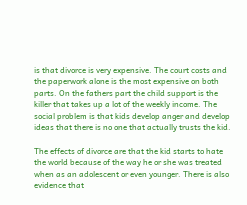is that divorce is very expensive. The court costs and the paperwork alone is the most expensive on both parts. On the fathers part the child support is the killer that takes up a lot of the weekly income. The social problem is that kids develop anger and develop ideas that there is no one that actually trusts the kid.

The effects of divorce are that the kid starts to hate the world because of the way he or she was treated when as an adolescent or even younger. There is also evidence that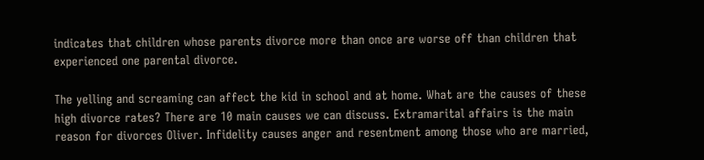indicates that children whose parents divorce more than once are worse off than children that experienced one parental divorce.

The yelling and screaming can affect the kid in school and at home. What are the causes of these high divorce rates? There are 10 main causes we can discuss. Extramarital affairs is the main reason for divorces Oliver. Infidelity causes anger and resentment among those who are married,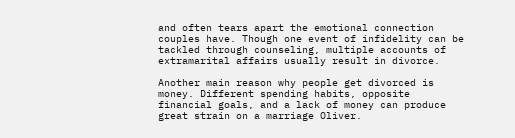and often tears apart the emotional connection couples have. Though one event of infidelity can be tackled through counseling, multiple accounts of extramarital affairs usually result in divorce.

Another main reason why people get divorced is money. Different spending habits, opposite financial goals, and a lack of money can produce great strain on a marriage Oliver.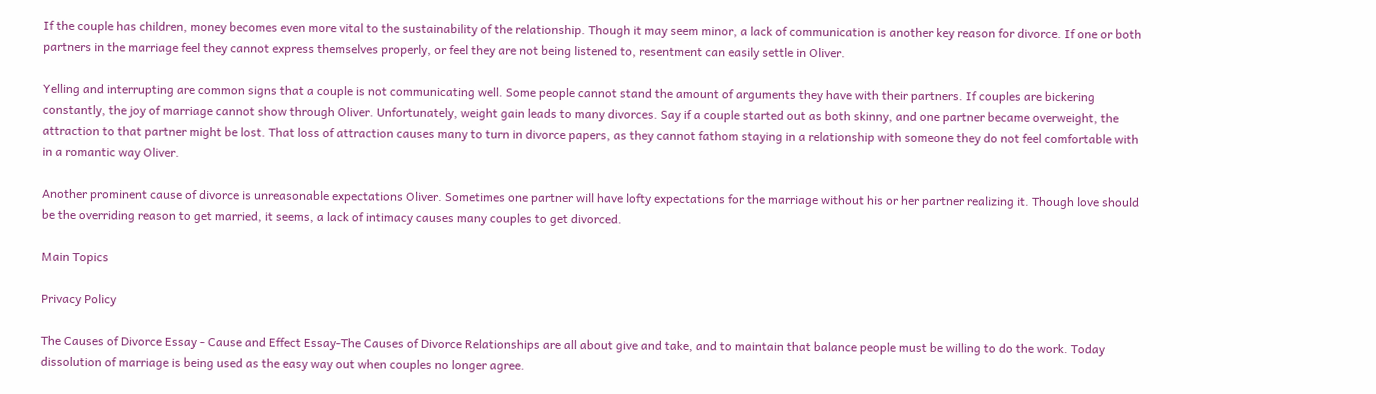If the couple has children, money becomes even more vital to the sustainability of the relationship. Though it may seem minor, a lack of communication is another key reason for divorce. If one or both partners in the marriage feel they cannot express themselves properly, or feel they are not being listened to, resentment can easily settle in Oliver.

Yelling and interrupting are common signs that a couple is not communicating well. Some people cannot stand the amount of arguments they have with their partners. If couples are bickering constantly, the joy of marriage cannot show through Oliver. Unfortunately, weight gain leads to many divorces. Say if a couple started out as both skinny, and one partner became overweight, the attraction to that partner might be lost. That loss of attraction causes many to turn in divorce papers, as they cannot fathom staying in a relationship with someone they do not feel comfortable with in a romantic way Oliver.

Another prominent cause of divorce is unreasonable expectations Oliver. Sometimes one partner will have lofty expectations for the marriage without his or her partner realizing it. Though love should be the overriding reason to get married, it seems, a lack of intimacy causes many couples to get divorced.

Main Topics

Privacy Policy

The Causes of Divorce Essay - Cause and Effect Essay-The Causes of Divorce Relationships are all about give and take, and to maintain that balance people must be willing to do the work. Today dissolution of marriage is being used as the easy way out when couples no longer agree.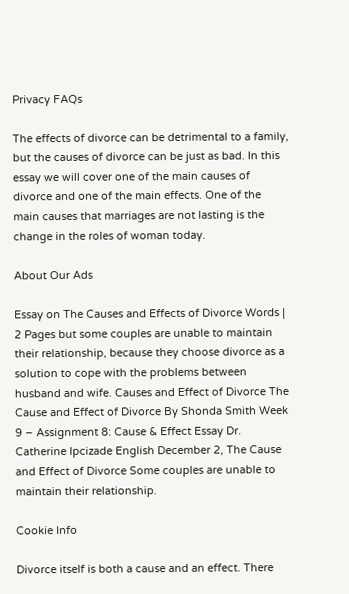Privacy FAQs

The effects of divorce can be detrimental to a family, but the causes of divorce can be just as bad. In this essay we will cover one of the main causes of divorce and one of the main effects. One of the main causes that marriages are not lasting is the change in the roles of woman today.

About Our Ads

Essay on The Causes and Effects of Divorce Words | 2 Pages but some couples are unable to maintain their relationship, because they choose divorce as a solution to cope with the problems between husband and wife. Causes and Effect of Divorce The Cause and Effect of Divorce By Shonda Smith Week 9 – Assignment 8: Cause & Effect Essay Dr. Catherine Ipcizade English December 2, The Cause and Effect of Divorce Some couples are unable to maintain their relationship.

Cookie Info

Divorce itself is both a cause and an effect. There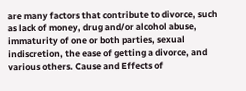are many factors that contribute to divorce, such as lack of money, drug and/or alcohol abuse, immaturity of one or both parties, sexual indiscretion, the ease of getting a divorce, and various others. Cause and Effects of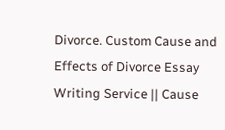Divorce. Custom Cause and Effects of Divorce Essay Writing Service || Cause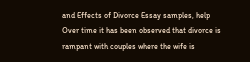and Effects of Divorce Essay samples, help Over time it has been observed that divorce is rampant with couples where the wife is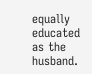equally educated as the husband.